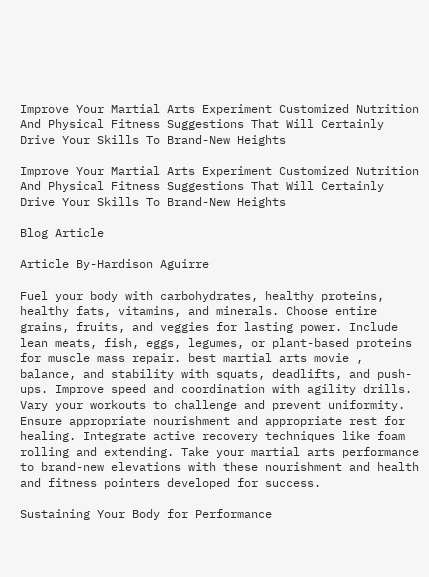Improve Your Martial Arts Experiment Customized Nutrition And Physical Fitness Suggestions That Will Certainly Drive Your Skills To Brand-New Heights

Improve Your Martial Arts Experiment Customized Nutrition And Physical Fitness Suggestions That Will Certainly Drive Your Skills To Brand-New Heights

Blog Article

Article By-Hardison Aguirre

Fuel your body with carbohydrates, healthy proteins, healthy fats, vitamins, and minerals. Choose entire grains, fruits, and veggies for lasting power. Include lean meats, fish, eggs, legumes, or plant-based proteins for muscle mass repair. best martial arts movie , balance, and stability with squats, deadlifts, and push-ups. Improve speed and coordination with agility drills. Vary your workouts to challenge and prevent uniformity. Ensure appropriate nourishment and appropriate rest for healing. Integrate active recovery techniques like foam rolling and extending. Take your martial arts performance to brand-new elevations with these nourishment and health and fitness pointers developed for success.

Sustaining Your Body for Performance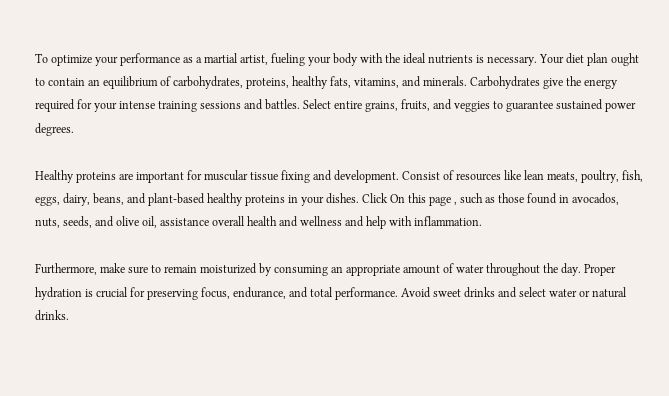To optimize your performance as a martial artist, fueling your body with the ideal nutrients is necessary. Your diet plan ought to contain an equilibrium of carbohydrates, proteins, healthy fats, vitamins, and minerals. Carbohydrates give the energy required for your intense training sessions and battles. Select entire grains, fruits, and veggies to guarantee sustained power degrees.

Healthy proteins are important for muscular tissue fixing and development. Consist of resources like lean meats, poultry, fish, eggs, dairy, beans, and plant-based healthy proteins in your dishes. Click On this page , such as those found in avocados, nuts, seeds, and olive oil, assistance overall health and wellness and help with inflammation.

Furthermore, make sure to remain moisturized by consuming an appropriate amount of water throughout the day. Proper hydration is crucial for preserving focus, endurance, and total performance. Avoid sweet drinks and select water or natural drinks.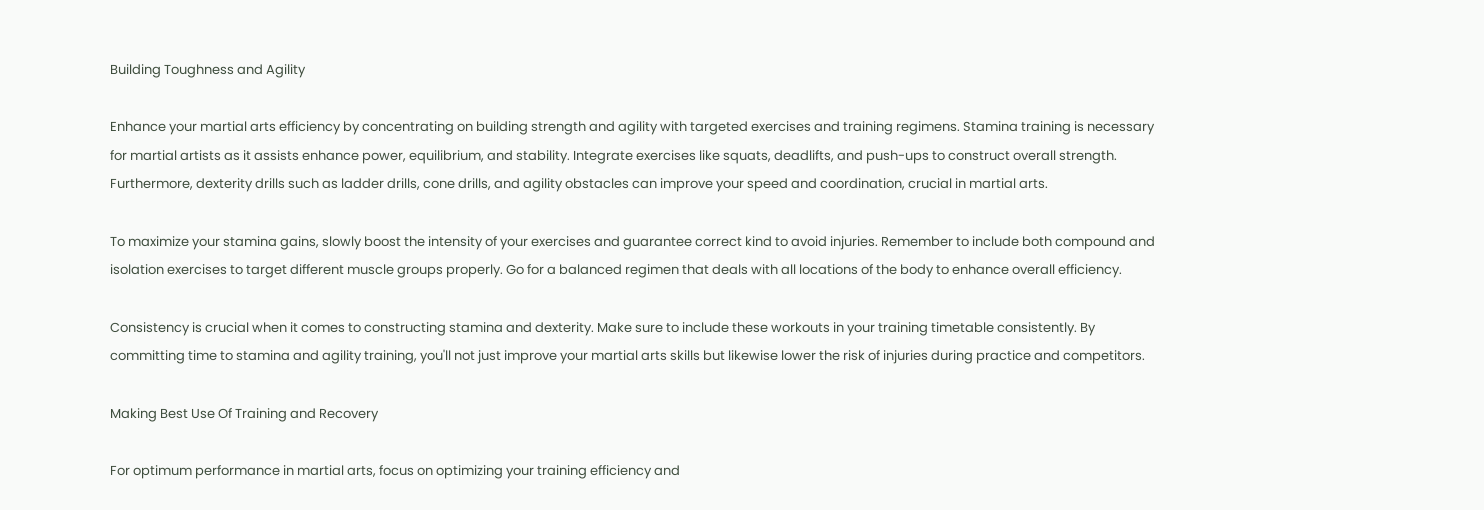Building Toughness and Agility

Enhance your martial arts efficiency by concentrating on building strength and agility with targeted exercises and training regimens. Stamina training is necessary for martial artists as it assists enhance power, equilibrium, and stability. Integrate exercises like squats, deadlifts, and push-ups to construct overall strength. Furthermore, dexterity drills such as ladder drills, cone drills, and agility obstacles can improve your speed and coordination, crucial in martial arts.

To maximize your stamina gains, slowly boost the intensity of your exercises and guarantee correct kind to avoid injuries. Remember to include both compound and isolation exercises to target different muscle groups properly. Go for a balanced regimen that deals with all locations of the body to enhance overall efficiency.

Consistency is crucial when it comes to constructing stamina and dexterity. Make sure to include these workouts in your training timetable consistently. By committing time to stamina and agility training, you'll not just improve your martial arts skills but likewise lower the risk of injuries during practice and competitors.

Making Best Use Of Training and Recovery

For optimum performance in martial arts, focus on optimizing your training efficiency and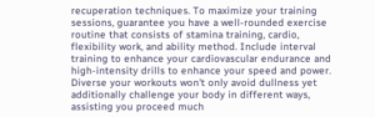recuperation techniques. To maximize your training sessions, guarantee you have a well-rounded exercise routine that consists of stamina training, cardio, flexibility work, and ability method. Include interval training to enhance your cardiovascular endurance and high-intensity drills to enhance your speed and power. Diverse your workouts won't only avoid dullness yet additionally challenge your body in different ways, assisting you proceed much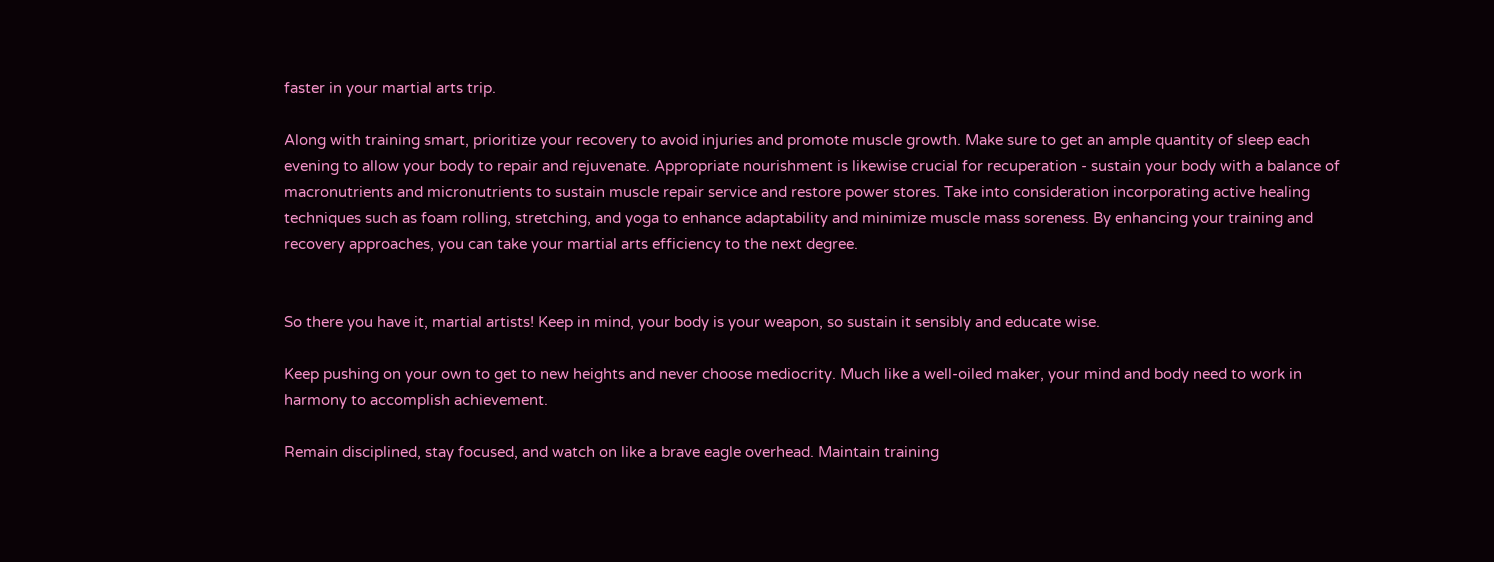faster in your martial arts trip.

Along with training smart, prioritize your recovery to avoid injuries and promote muscle growth. Make sure to get an ample quantity of sleep each evening to allow your body to repair and rejuvenate. Appropriate nourishment is likewise crucial for recuperation - sustain your body with a balance of macronutrients and micronutrients to sustain muscle repair service and restore power stores. Take into consideration incorporating active healing techniques such as foam rolling, stretching, and yoga to enhance adaptability and minimize muscle mass soreness. By enhancing your training and recovery approaches, you can take your martial arts efficiency to the next degree.


So there you have it, martial artists! Keep in mind, your body is your weapon, so sustain it sensibly and educate wise.

Keep pushing on your own to get to new heights and never choose mediocrity. Much like a well-oiled maker, your mind and body need to work in harmony to accomplish achievement.

Remain disciplined, stay focused, and watch on like a brave eagle overhead. Maintain training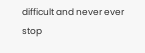difficult and never ever stop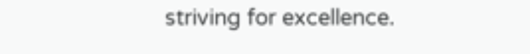striving for excellence.